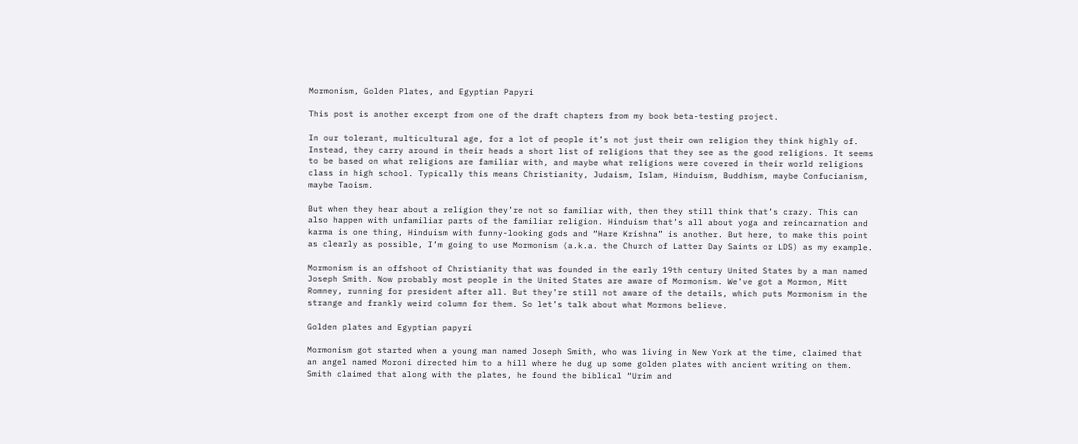Mormonism, Golden Plates, and Egyptian Papyri

This post is another excerpt from one of the draft chapters from my book beta-testing project.

In our tolerant, multicultural age, for a lot of people it’s not just their own religion they think highly of. Instead, they carry around in their heads a short list of religions that they see as the good religions. It seems to be based on what religions are familiar with, and maybe what religions were covered in their world religions class in high school. Typically this means Christianity, Judaism, Islam, Hinduism, Buddhism, maybe Confucianism, maybe Taoism.

But when they hear about a religion they’re not so familiar with, then they still think that’s crazy. This can also happen with unfamiliar parts of the familiar religion. Hinduism that’s all about yoga and reincarnation and karma is one thing, Hinduism with funny-looking gods and “Hare Krishna” is another. But here, to make this point as clearly as possible, I’m going to use Mormonism (a.k.a. the Church of Latter Day Saints or LDS) as my example.

Mormonism is an offshoot of Christianity that was founded in the early 19th century United States by a man named Joseph Smith. Now probably most people in the United States are aware of Mormonism. We’ve got a Mormon, Mitt Romney, running for president after all. But they’re still not aware of the details, which puts Mormonism in the strange and frankly weird column for them. So let’s talk about what Mormons believe.

Golden plates and Egyptian papyri

Mormonism got started when a young man named Joseph Smith, who was living in New York at the time, claimed that an angel named Moroni directed him to a hill where he dug up some golden plates with ancient writing on them. Smith claimed that along with the plates, he found the biblical “Urim and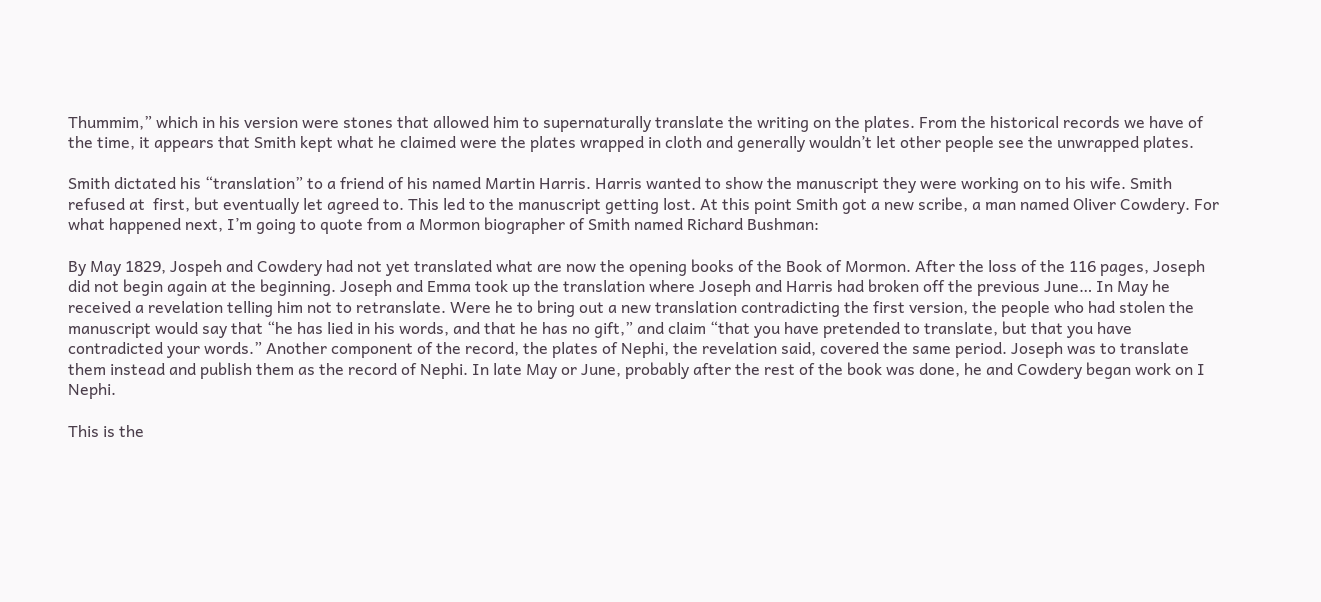Thummim,” which in his version were stones that allowed him to supernaturally translate the writing on the plates. From the historical records we have of the time, it appears that Smith kept what he claimed were the plates wrapped in cloth and generally wouldn’t let other people see the unwrapped plates.

Smith dictated his “translation” to a friend of his named Martin Harris. Harris wanted to show the manuscript they were working on to his wife. Smith refused at  first, but eventually let agreed to. This led to the manuscript getting lost. At this point Smith got a new scribe, a man named Oliver Cowdery. For what happened next, I’m going to quote from a Mormon biographer of Smith named Richard Bushman:

By May 1829, Jospeh and Cowdery had not yet translated what are now the opening books of the Book of Mormon. After the loss of the 116 pages, Joseph did not begin again at the beginning. Joseph and Emma took up the translation where Joseph and Harris had broken off the previous June… In May he received a revelation telling him not to retranslate. Were he to bring out a new translation contradicting the first version, the people who had stolen the manuscript would say that “he has lied in his words, and that he has no gift,” and claim “that you have pretended to translate, but that you have contradicted your words.” Another component of the record, the plates of Nephi, the revelation said, covered the same period. Joseph was to translate them instead and publish them as the record of Nephi. In late May or June, probably after the rest of the book was done, he and Cowdery began work on I Nephi.

This is the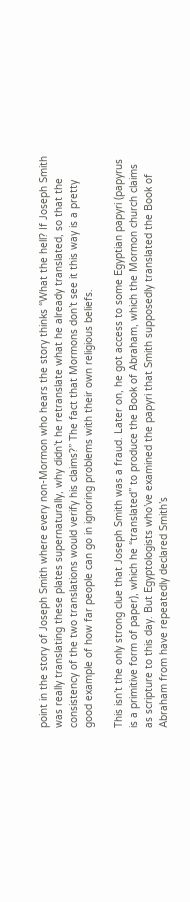point in the story of Joseph Smith where every non-Mormon who hears the story thinks “What the hell? If Joseph Smith was really translating these plates supernaturally, why didn’t he retranslate what he already translated, so that the consistency of the two translations would verify his claims?” The fact that Mormons don’t see it this way is a pretty good example of how far people can go in ignoring problems with their own religious beliefs.

This isn’t the only strong clue that Joseph Smith was a fraud. Later on, he got access to some Egyptian papyri (papyrus is a primitive form of paper), which he “translated” to produce the Book of Abraham, which the Mormon church claims as scripture to this day. But Egyptologists who’ve examined the papyri that Smith supposedly translated the Book of Abraham from have repeatedly declared Smith’s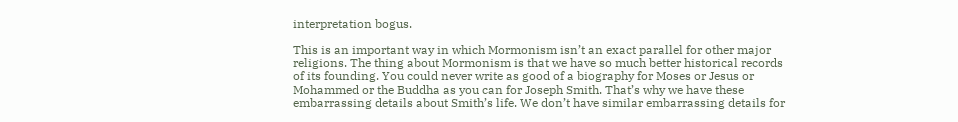interpretation bogus.

This is an important way in which Mormonism isn’t an exact parallel for other major religions. The thing about Mormonism is that we have so much better historical records of its founding. You could never write as good of a biography for Moses or Jesus or Mohammed or the Buddha as you can for Joseph Smith. That’s why we have these embarrassing details about Smith’s life. We don’t have similar embarrassing details for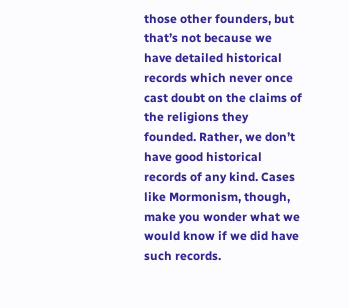those other founders, but that’s not because we have detailed historical records which never once cast doubt on the claims of the religions they founded. Rather, we don’t have good historical records of any kind. Cases like Mormonism, though, make you wonder what we would know if we did have such records.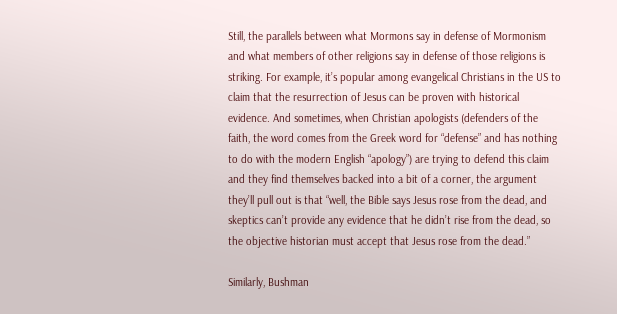Still, the parallels between what Mormons say in defense of Mormonism and what members of other religions say in defense of those religions is striking. For example, it’s popular among evangelical Christians in the US to claim that the resurrection of Jesus can be proven with historical evidence. And sometimes, when Christian apologists (defenders of the faith, the word comes from the Greek word for “defense” and has nothing to do with the modern English “apology”) are trying to defend this claim and they find themselves backed into a bit of a corner, the argument they’ll pull out is that “well, the Bible says Jesus rose from the dead, and skeptics can’t provide any evidence that he didn’t rise from the dead, so the objective historian must accept that Jesus rose from the dead.”

Similarly, Bushman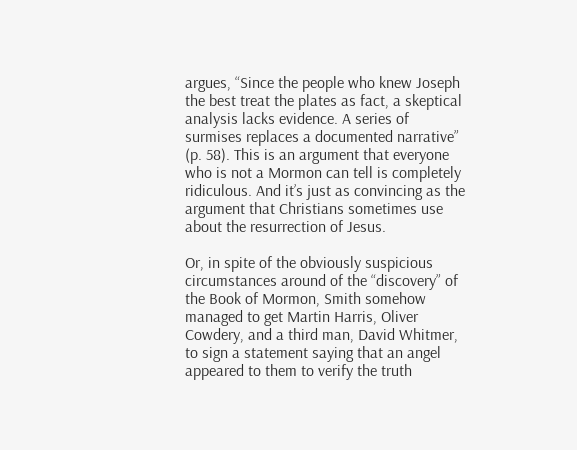argues, “Since the people who knew Joseph the best treat the plates as fact, a skeptical analysis lacks evidence. A series of surmises replaces a documented narrative” (p. 58). This is an argument that everyone who is not a Mormon can tell is completely ridiculous. And it’s just as convincing as the argument that Christians sometimes use about the resurrection of Jesus.

Or, in spite of the obviously suspicious circumstances around of the “discovery” of the Book of Mormon, Smith somehow managed to get Martin Harris, Oliver Cowdery, and a third man, David Whitmer, to sign a statement saying that an angel appeared to them to verify the truth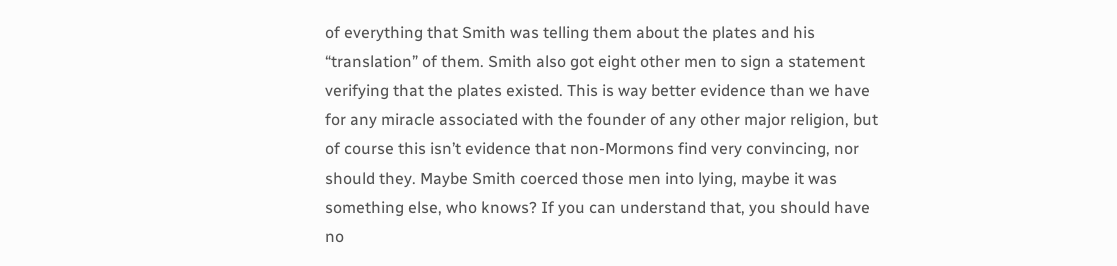of everything that Smith was telling them about the plates and his “translation” of them. Smith also got eight other men to sign a statement verifying that the plates existed. This is way better evidence than we have for any miracle associated with the founder of any other major religion, but of course this isn’t evidence that non-Mormons find very convincing, nor should they. Maybe Smith coerced those men into lying, maybe it was something else, who knows? If you can understand that, you should have no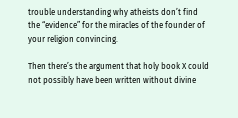trouble understanding why atheists don’t find the “evidence” for the miracles of the founder of your religion convincing.

Then there’s the argument that holy book X could not possibly have been written without divine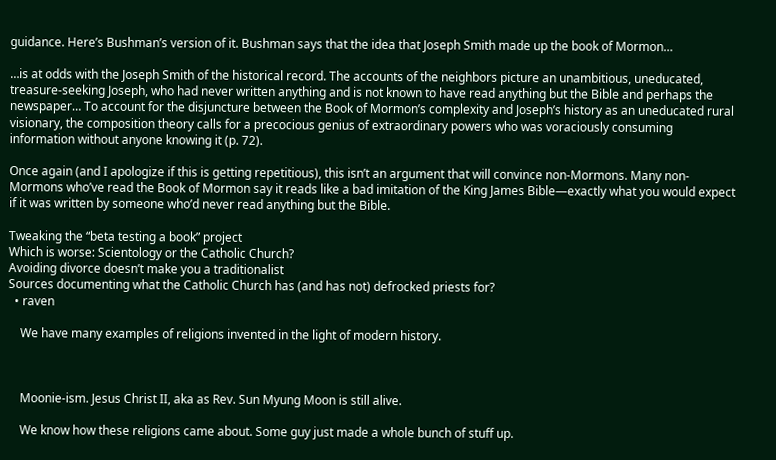guidance. Here’s Bushman’s version of it. Bushman says that the idea that Joseph Smith made up the book of Mormon…

…is at odds with the Joseph Smith of the historical record. The accounts of the neighbors picture an unambitious, uneducated, treasure-seeking Joseph, who had never written anything and is not known to have read anything but the Bible and perhaps the newspaper… To account for the disjuncture between the Book of Mormon’s complexity and Joseph’s history as an uneducated rural visionary, the composition theory calls for a precocious genius of extraordinary powers who was voraciously consuming information without anyone knowing it (p. 72).

Once again (and I apologize if this is getting repetitious), this isn’t an argument that will convince non-Mormons. Many non-Mormons who’ve read the Book of Mormon say it reads like a bad imitation of the King James Bible—exactly what you would expect if it was written by someone who’d never read anything but the Bible.

Tweaking the “beta testing a book” project
Which is worse: Scientology or the Catholic Church?
Avoiding divorce doesn’t make you a traditionalist
Sources documenting what the Catholic Church has (and has not) defrocked priests for?
  • raven

    We have many examples of religions invented in the light of modern history.



    Moonie-ism. Jesus Christ II, aka as Rev. Sun Myung Moon is still alive.

    We know how these religions came about. Some guy just made a whole bunch of stuff up.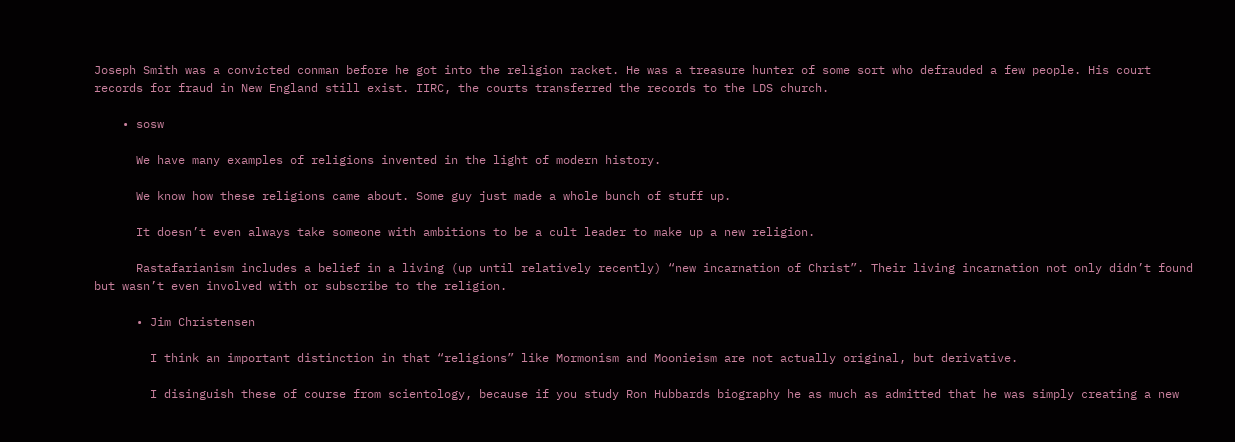Joseph Smith was a convicted conman before he got into the religion racket. He was a treasure hunter of some sort who defrauded a few people. His court records for fraud in New England still exist. IIRC, the courts transferred the records to the LDS church.

    • sosw

      We have many examples of religions invented in the light of modern history.

      We know how these religions came about. Some guy just made a whole bunch of stuff up.

      It doesn’t even always take someone with ambitions to be a cult leader to make up a new religion.

      Rastafarianism includes a belief in a living (up until relatively recently) “new incarnation of Christ”. Their living incarnation not only didn’t found but wasn’t even involved with or subscribe to the religion.

      • Jim Christensen

        I think an important distinction in that “religions” like Mormonism and Moonieism are not actually original, but derivative.

        I disinguish these of course from scientology, because if you study Ron Hubbards biography he as much as admitted that he was simply creating a new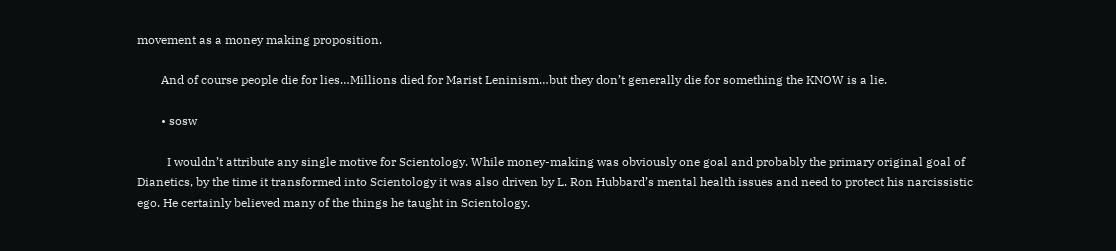movement as a money making proposition.

        And of course people die for lies…Millions died for Marist Leninism…but they don’t generally die for something the KNOW is a lie.

        • sosw

          I wouldn’t attribute any single motive for Scientology. While money-making was obviously one goal and probably the primary original goal of Dianetics, by the time it transformed into Scientology it was also driven by L. Ron Hubbard’s mental health issues and need to protect his narcissistic ego. He certainly believed many of the things he taught in Scientology.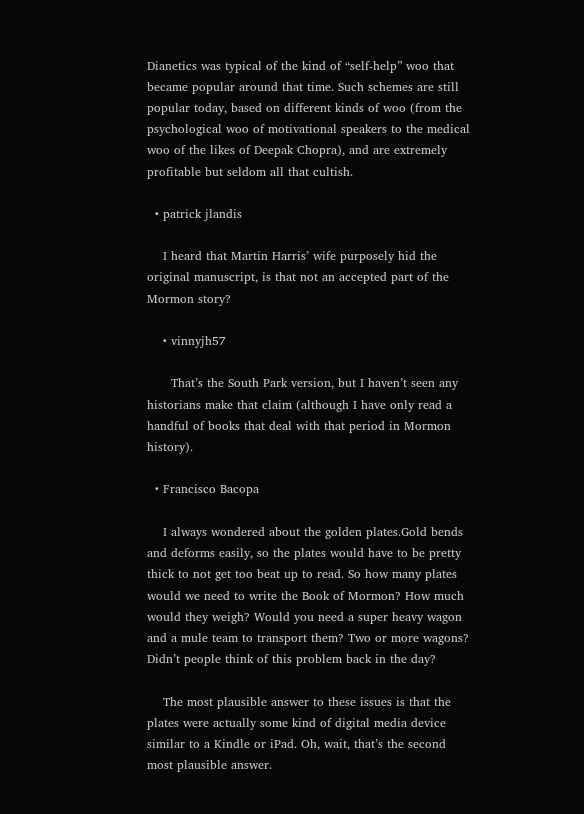Dianetics was typical of the kind of “self-help” woo that became popular around that time. Such schemes are still popular today, based on different kinds of woo (from the psychological woo of motivational speakers to the medical woo of the likes of Deepak Chopra), and are extremely profitable but seldom all that cultish.

  • patrick jlandis

    I heard that Martin Harris’ wife purposely hid the original manuscript, is that not an accepted part of the Mormon story?

    • vinnyjh57

      That’s the South Park version, but I haven’t seen any historians make that claim (although I have only read a handful of books that deal with that period in Mormon history).

  • Francisco Bacopa

    I always wondered about the golden plates.Gold bends and deforms easily, so the plates would have to be pretty thick to not get too beat up to read. So how many plates would we need to write the Book of Mormon? How much would they weigh? Would you need a super heavy wagon and a mule team to transport them? Two or more wagons? Didn’t people think of this problem back in the day?

    The most plausible answer to these issues is that the plates were actually some kind of digital media device similar to a Kindle or iPad. Oh, wait, that’s the second most plausible answer.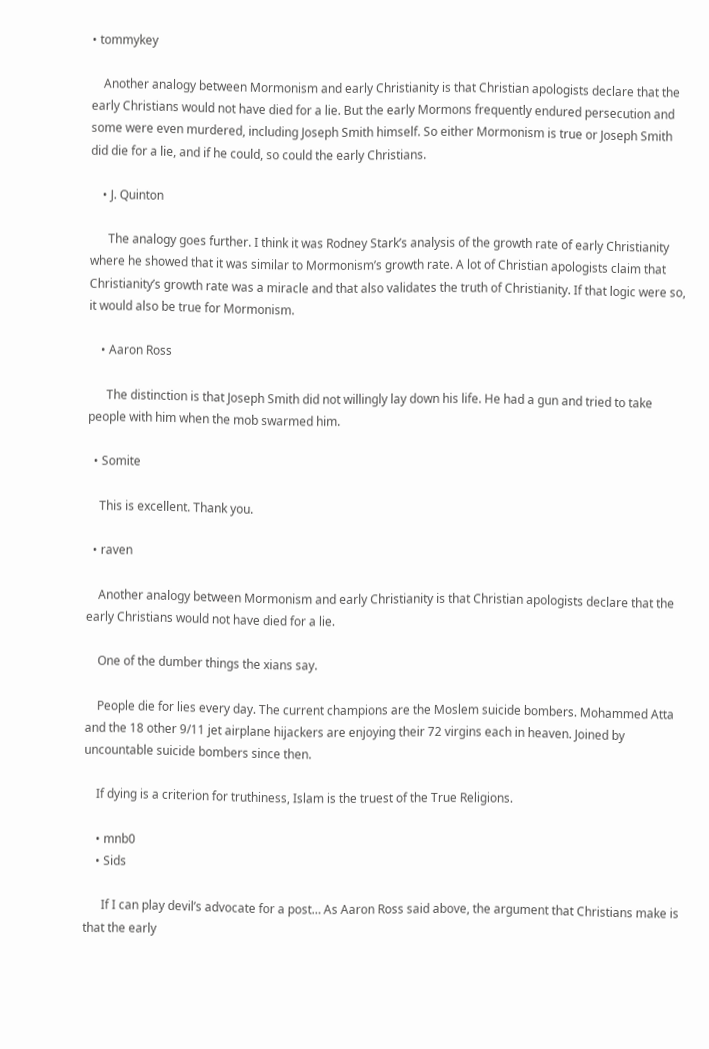• tommykey

    Another analogy between Mormonism and early Christianity is that Christian apologists declare that the early Christians would not have died for a lie. But the early Mormons frequently endured persecution and some were even murdered, including Joseph Smith himself. So either Mormonism is true or Joseph Smith did die for a lie, and if he could, so could the early Christians.

    • J. Quinton

      The analogy goes further. I think it was Rodney Stark’s analysis of the growth rate of early Christianity where he showed that it was similar to Mormonism’s growth rate. A lot of Christian apologists claim that Christianity’s growth rate was a miracle and that also validates the truth of Christianity. If that logic were so, it would also be true for Mormonism.

    • Aaron Ross

      The distinction is that Joseph Smith did not willingly lay down his life. He had a gun and tried to take people with him when the mob swarmed him.

  • Somite

    This is excellent. Thank you.

  • raven

    Another analogy between Mormonism and early Christianity is that Christian apologists declare that the early Christians would not have died for a lie.

    One of the dumber things the xians say.

    People die for lies every day. The current champions are the Moslem suicide bombers. Mohammed Atta and the 18 other 9/11 jet airplane hijackers are enjoying their 72 virgins each in heaven. Joined by uncountable suicide bombers since then.

    If dying is a criterion for truthiness, Islam is the truest of the True Religions.

    • mnb0
    • Sids

      If I can play devil’s advocate for a post… As Aaron Ross said above, the argument that Christians make is that the early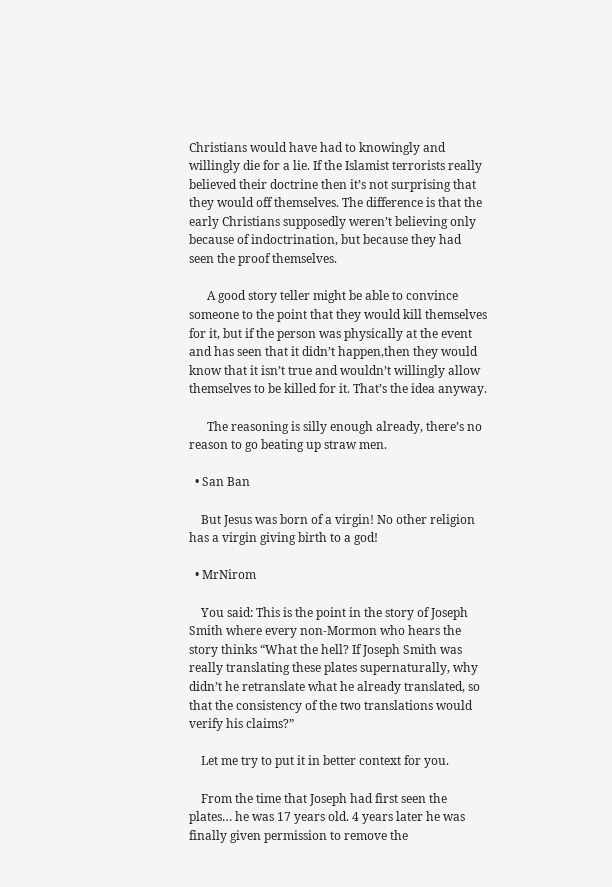Christians would have had to knowingly and willingly die for a lie. If the Islamist terrorists really believed their doctrine then it’s not surprising that they would off themselves. The difference is that the early Christians supposedly weren’t believing only because of indoctrination, but because they had seen the proof themselves.

      A good story teller might be able to convince someone to the point that they would kill themselves for it, but if the person was physically at the event and has seen that it didn’t happen,then they would know that it isn’t true and wouldn’t willingly allow themselves to be killed for it. That’s the idea anyway.

      The reasoning is silly enough already, there’s no reason to go beating up straw men.

  • San Ban

    But Jesus was born of a virgin! No other religion has a virgin giving birth to a god!

  • MrNirom

    You said: This is the point in the story of Joseph Smith where every non-Mormon who hears the story thinks “What the hell? If Joseph Smith was really translating these plates supernaturally, why didn’t he retranslate what he already translated, so that the consistency of the two translations would verify his claims?”

    Let me try to put it in better context for you.

    From the time that Joseph had first seen the plates… he was 17 years old. 4 years later he was finally given permission to remove the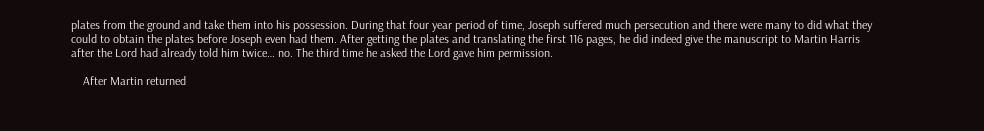plates from the ground and take them into his possession. During that four year period of time, Joseph suffered much persecution and there were many to did what they could to obtain the plates before Joseph even had them. After getting the plates and translating the first 116 pages, he did indeed give the manuscript to Martin Harris after the Lord had already told him twice… no. The third time he asked the Lord gave him permission.

    After Martin returned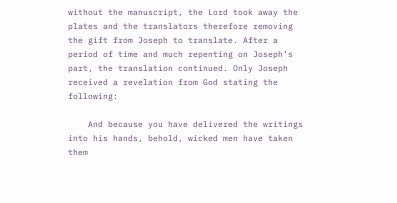without the manuscript, the Lord took away the plates and the translators therefore removing the gift from Joseph to translate. After a period of time and much repenting on Joseph’s part, the translation continued. Only Joseph received a revelation from God stating the following:

    And because you have delivered the writings into his hands, behold, wicked men have taken them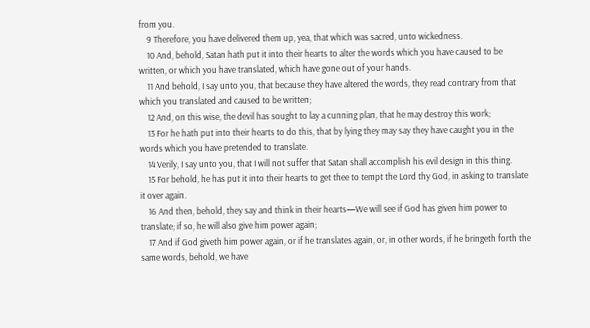from you.
    9 Therefore, you have delivered them up, yea, that which was sacred, unto wickedness.
    10 And, behold, Satan hath put it into their hearts to alter the words which you have caused to be written, or which you have translated, which have gone out of your hands.
    11 And behold, I say unto you, that because they have altered the words, they read contrary from that which you translated and caused to be written;
    12 And, on this wise, the devil has sought to lay a cunning plan, that he may destroy this work;
    13 For he hath put into their hearts to do this, that by lying they may say they have caught you in the words which you have pretended to translate.
    14 Verily, I say unto you, that I will not suffer that Satan shall accomplish his evil design in this thing.
    15 For behold, he has put it into their hearts to get thee to tempt the Lord thy God, in asking to translate it over again.
    16 And then, behold, they say and think in their hearts—We will see if God has given him power to translate; if so, he will also give him power again;
    17 And if God giveth him power again, or if he translates again, or, in other words, if he bringeth forth the same words, behold, we have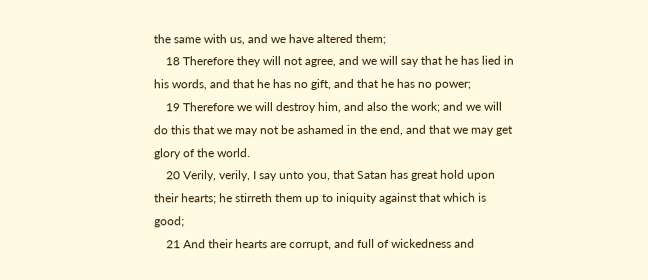the same with us, and we have altered them;
    18 Therefore they will not agree, and we will say that he has lied in his words, and that he has no gift, and that he has no power;
    19 Therefore we will destroy him, and also the work; and we will do this that we may not be ashamed in the end, and that we may get glory of the world.
    20 Verily, verily, I say unto you, that Satan has great hold upon their hearts; he stirreth them up to iniquity against that which is good;
    21 And their hearts are corrupt, and full of wickedness and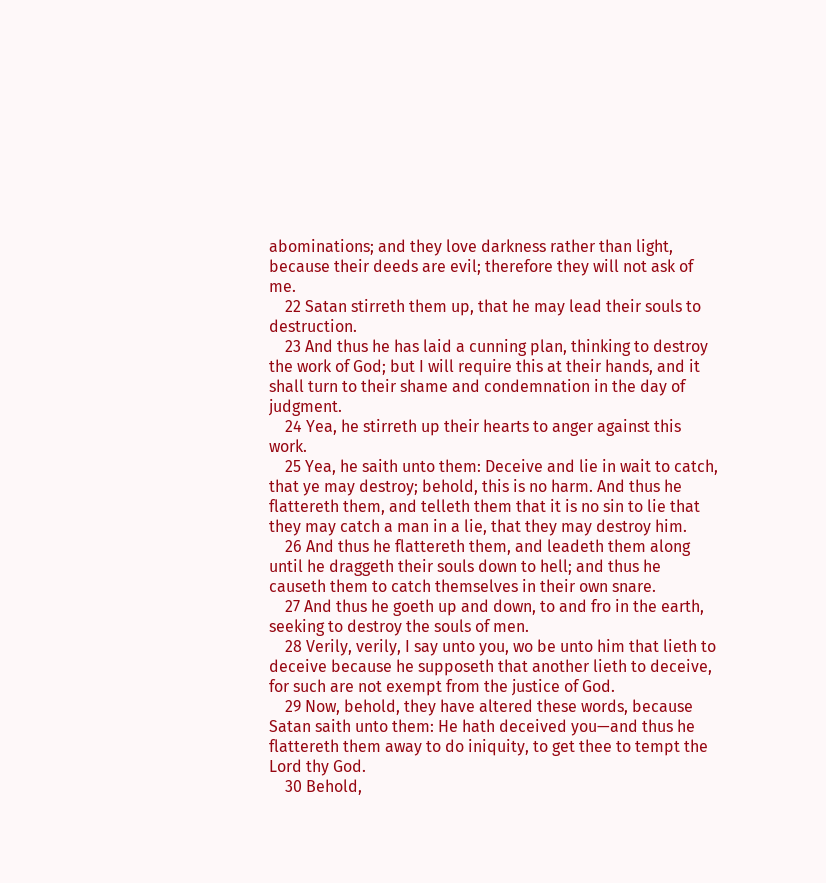abominations; and they love darkness rather than light, because their deeds are evil; therefore they will not ask of me.
    22 Satan stirreth them up, that he may lead their souls to destruction.
    23 And thus he has laid a cunning plan, thinking to destroy the work of God; but I will require this at their hands, and it shall turn to their shame and condemnation in the day of judgment.
    24 Yea, he stirreth up their hearts to anger against this work.
    25 Yea, he saith unto them: Deceive and lie in wait to catch, that ye may destroy; behold, this is no harm. And thus he flattereth them, and telleth them that it is no sin to lie that they may catch a man in a lie, that they may destroy him.
    26 And thus he flattereth them, and leadeth them along until he draggeth their souls down to hell; and thus he causeth them to catch themselves in their own snare.
    27 And thus he goeth up and down, to and fro in the earth, seeking to destroy the souls of men.
    28 Verily, verily, I say unto you, wo be unto him that lieth to deceive because he supposeth that another lieth to deceive, for such are not exempt from the justice of God.
    29 Now, behold, they have altered these words, because Satan saith unto them: He hath deceived you—and thus he flattereth them away to do iniquity, to get thee to tempt the Lord thy God.
    30 Behold,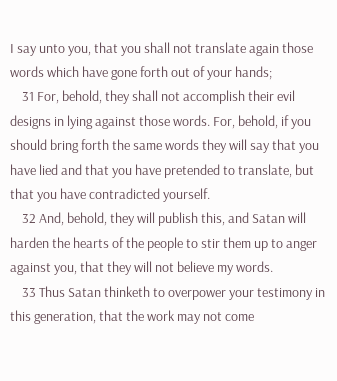I say unto you, that you shall not translate again those words which have gone forth out of your hands;
    31 For, behold, they shall not accomplish their evil designs in lying against those words. For, behold, if you should bring forth the same words they will say that you have lied and that you have pretended to translate, but that you have contradicted yourself.
    32 And, behold, they will publish this, and Satan will harden the hearts of the people to stir them up to anger against you, that they will not believe my words.
    33 Thus Satan thinketh to overpower your testimony in this generation, that the work may not come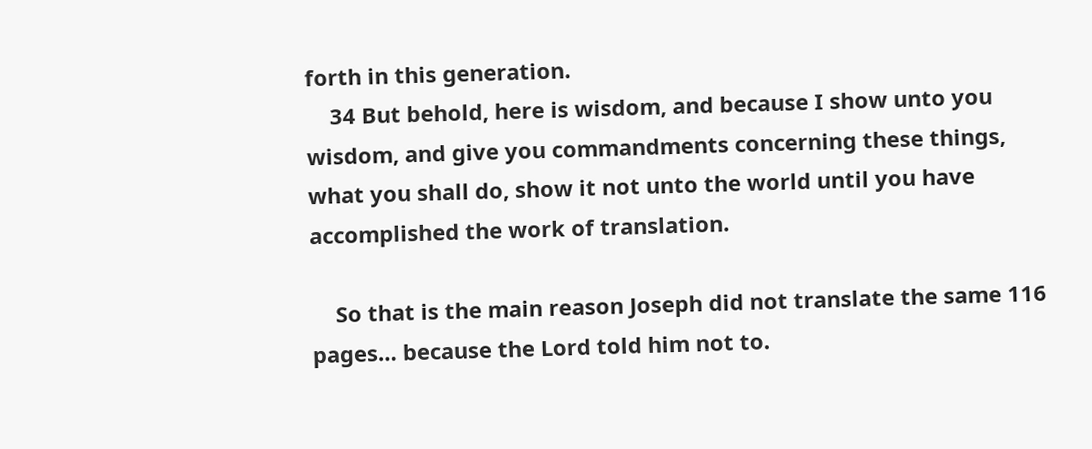forth in this generation.
    34 But behold, here is wisdom, and because I show unto you wisdom, and give you commandments concerning these things, what you shall do, show it not unto the world until you have accomplished the work of translation.

    So that is the main reason Joseph did not translate the same 116 pages… because the Lord told him not to.